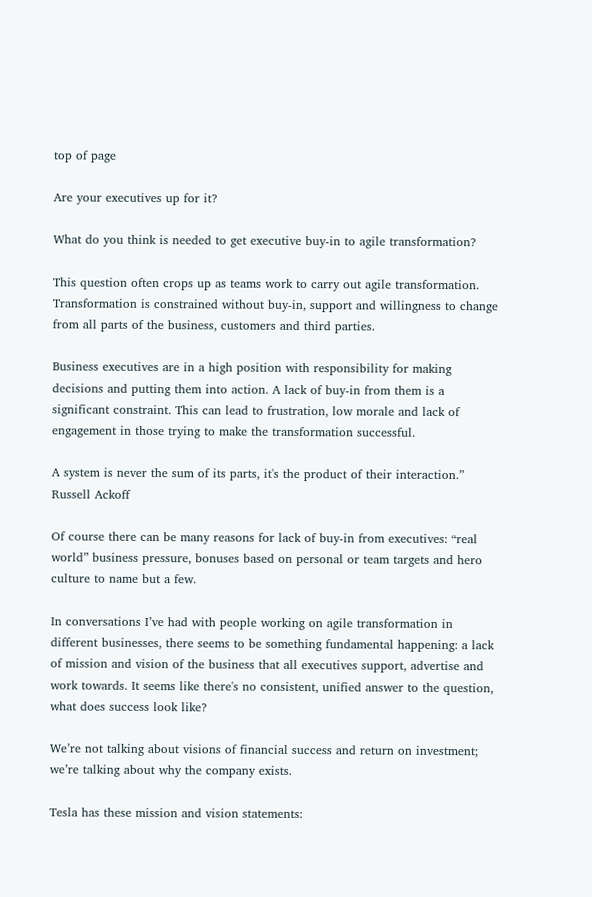top of page

Are your executives up for it?

What do you think is needed to get executive buy-in to agile transformation?

This question often crops up as teams work to carry out agile transformation. Transformation is constrained without buy-in, support and willingness to change from all parts of the business, customers and third parties.

Business executives are in a high position with responsibility for making decisions and putting them into action. A lack of buy-in from them is a significant constraint. This can lead to frustration, low morale and lack of engagement in those trying to make the transformation successful.

A system is never the sum of its parts, it's the product of their interaction.” Russell Ackoff

Of course there can be many reasons for lack of buy-in from executives: “real world” business pressure, bonuses based on personal or team targets and hero culture to name but a few.

In conversations I’ve had with people working on agile transformation in different businesses, there seems to be something fundamental happening: a lack of mission and vision of the business that all executives support, advertise and work towards. It seems like there's no consistent, unified answer to the question, what does success look like?

We’re not talking about visions of financial success and return on investment; we’re talking about why the company exists.

Tesla has these mission and vision statements: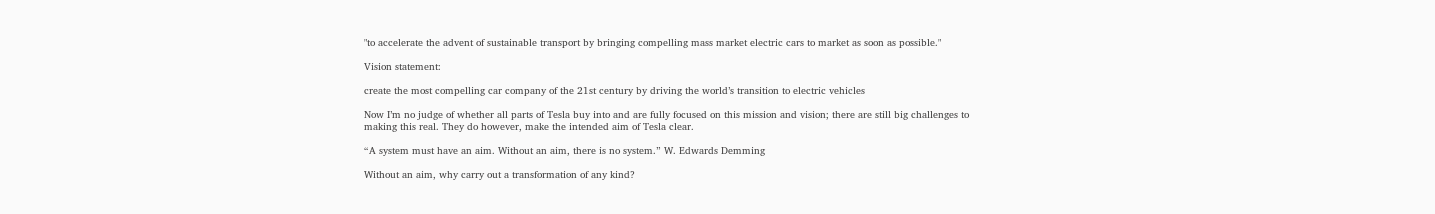"to accelerate the advent of sustainable transport by bringing compelling mass market electric cars to market as soon as possible."

Vision statement:

create the most compelling car company of the 21st century by driving the world’s transition to electric vehicles

Now I’m no judge of whether all parts of Tesla buy into and are fully focused on this mission and vision; there are still big challenges to making this real. They do however, make the intended aim of Tesla clear.

“A system must have an aim. Without an aim, there is no system.” W. Edwards Demming

Without an aim, why carry out a transformation of any kind?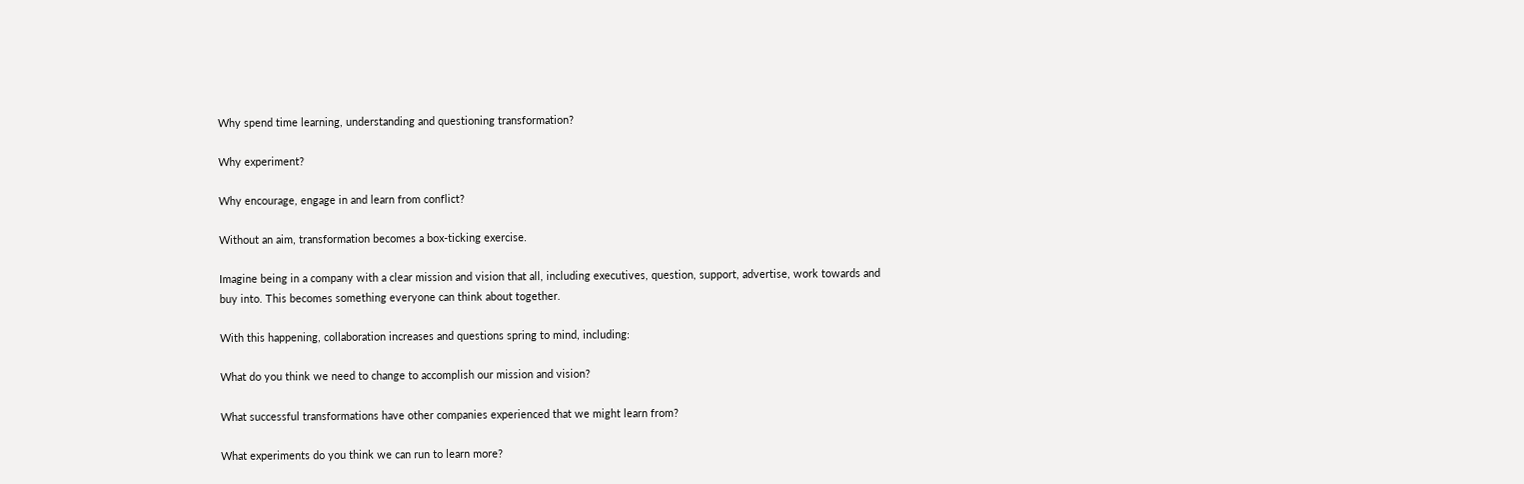Why spend time learning, understanding and questioning transformation?

Why experiment?

Why encourage, engage in and learn from conflict?

Without an aim, transformation becomes a box-ticking exercise.

Imagine being in a company with a clear mission and vision that all, including executives, question, support, advertise, work towards and buy into. This becomes something everyone can think about together.

With this happening, collaboration increases and questions spring to mind, including:

What do you think we need to change to accomplish our mission and vision?

What successful transformations have other companies experienced that we might learn from?

What experiments do you think we can run to learn more?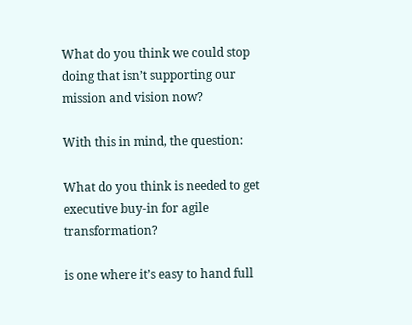What do you think we could stop doing that isn’t supporting our mission and vision now?

With this in mind, the question:

What do you think is needed to get executive buy-in for agile transformation?

is one where it’s easy to hand full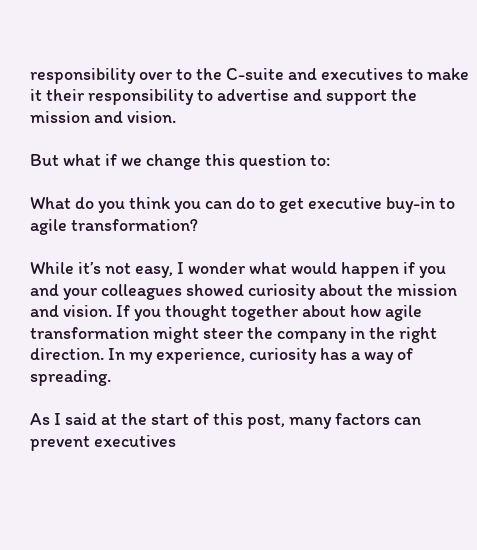responsibility over to the C-suite and executives to make it their responsibility to advertise and support the mission and vision.

But what if we change this question to:

What do you think you can do to get executive buy-in to agile transformation?

While it’s not easy, I wonder what would happen if you and your colleagues showed curiosity about the mission and vision. If you thought together about how agile transformation might steer the company in the right direction. In my experience, curiosity has a way of spreading.

As I said at the start of this post, many factors can prevent executives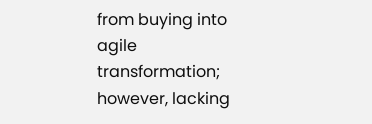from buying into agile transformation; however, lacking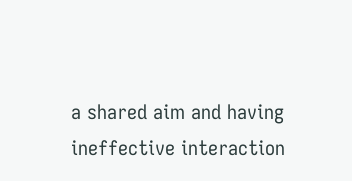a shared aim and having ineffective interaction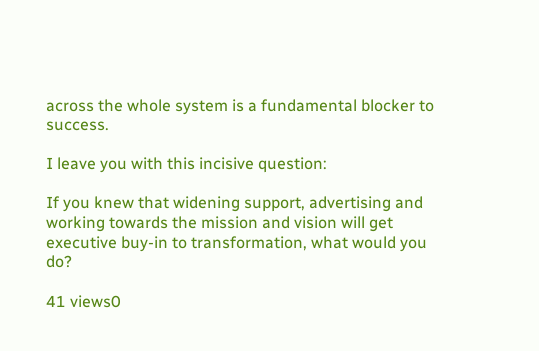across the whole system is a fundamental blocker to success.

I leave you with this incisive question:

If you knew that widening support, advertising and working towards the mission and vision will get executive buy-in to transformation, what would you do?

41 views0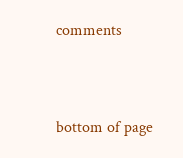comments


bottom of page